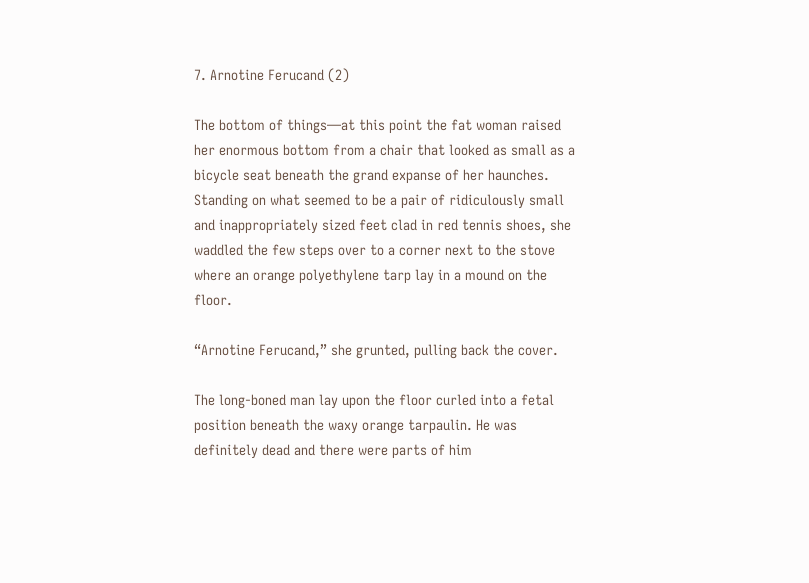7. Arnotine Ferucand (2)

The bottom of things—at this point the fat woman raised her enormous bottom from a chair that looked as small as a bicycle seat beneath the grand expanse of her haunches. Standing on what seemed to be a pair of ridiculously small and inappropriately sized feet clad in red tennis shoes, she waddled the few steps over to a corner next to the stove where an orange polyethylene tarp lay in a mound on the floor.

“Arnotine Ferucand,” she grunted, pulling back the cover.

The long-boned man lay upon the floor curled into a fetal position beneath the waxy orange tarpaulin. He was definitely dead and there were parts of him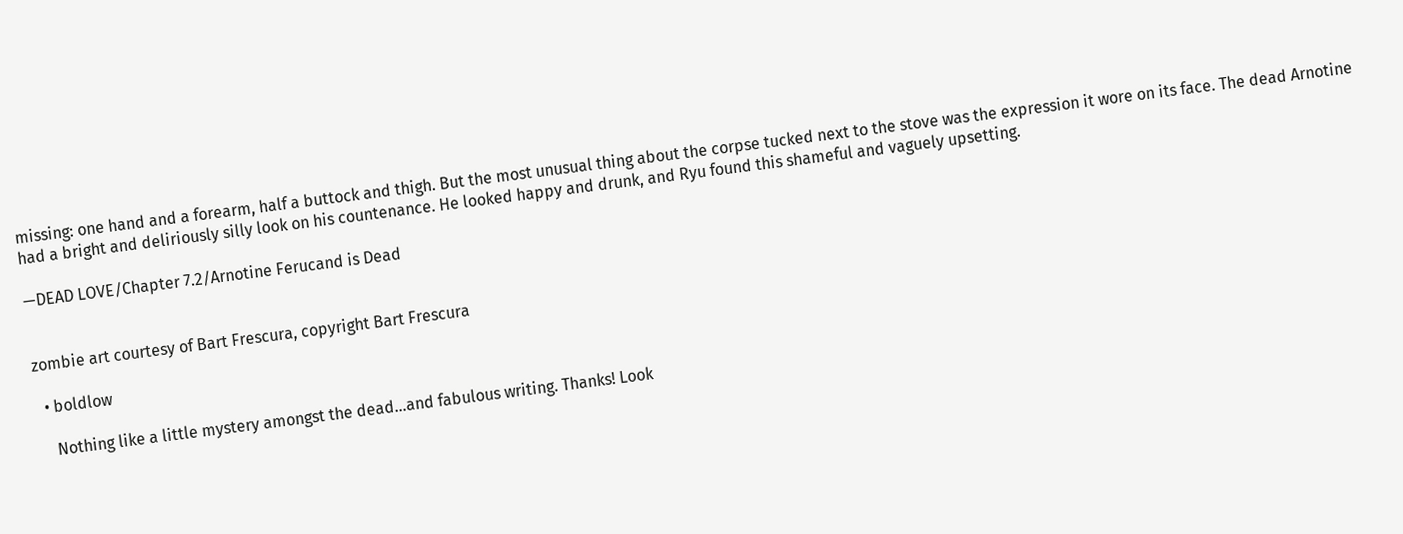missing: one hand and a forearm, half a buttock and thigh. But the most unusual thing about the corpse tucked next to the stove was the expression it wore on its face. The dead Arnotine had a bright and deliriously silly look on his countenance. He looked happy and drunk, and Ryu found this shameful and vaguely upsetting.

—DEAD LOVE/Chapter 7.2/Arnotine Ferucand is Dead


zombie art courtesy of Bart Frescura, copyright Bart Frescura

  • boldlow

    Nothing like a little mystery amongst the dead…and fabulous writing. Thanks! Look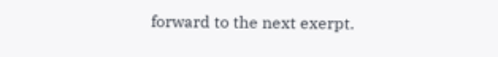forward to the next exerpt.